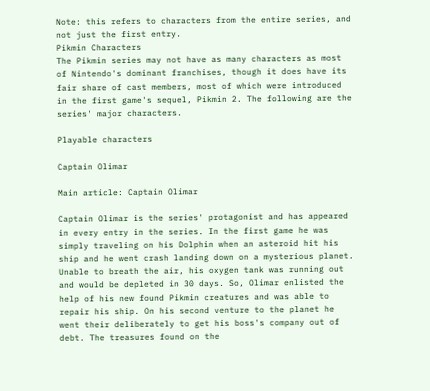Note: this refers to characters from the entire series, and not just the first entry.
Pikmin Characters
The Pikmin series may not have as many characters as most of Nintendo's dominant franchises, though it does have its fair share of cast members, most of which were introduced in the first game's sequel, Pikmin 2. The following are the series' major characters.

Playable characters

Captain Olimar

Main article: Captain Olimar

Captain Olimar is the series' protagonist and has appeared in every entry in the series. In the first game he was simply traveling on his Dolphin when an asteroid hit his ship and he went crash landing down on a mysterious planet. Unable to breath the air, his oxygen tank was running out and would be depleted in 30 days. So, Olimar enlisted the help of his new found Pikmin creatures and was able to repair his ship. On his second venture to the planet he went their deliberately to get his boss's company out of debt. The treasures found on the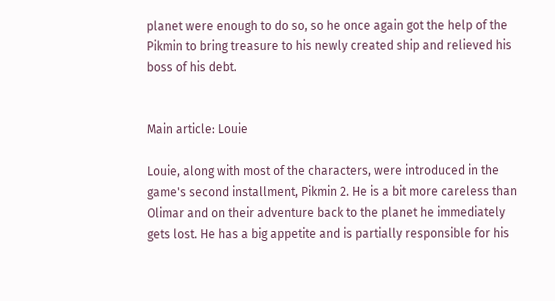planet were enough to do so, so he once again got the help of the Pikmin to bring treasure to his newly created ship and relieved his boss of his debt.


Main article: Louie

Louie, along with most of the characters, were introduced in the game's second installment, Pikmin 2. He is a bit more careless than Olimar and on their adventure back to the planet he immediately gets lost. He has a big appetite and is partially responsible for his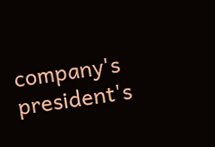company's president's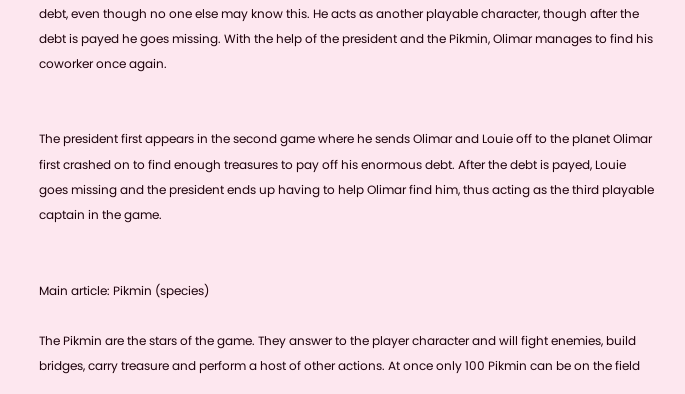debt, even though no one else may know this. He acts as another playable character, though after the debt is payed he goes missing. With the help of the president and the Pikmin, Olimar manages to find his coworker once again.


The president first appears in the second game where he sends Olimar and Louie off to the planet Olimar first crashed on to find enough treasures to pay off his enormous debt. After the debt is payed, Louie goes missing and the president ends up having to help Olimar find him, thus acting as the third playable captain in the game.


Main article: Pikmin (species)

The Pikmin are the stars of the game. They answer to the player character and will fight enemies, build bridges, carry treasure and perform a host of other actions. At once only 100 Pikmin can be on the field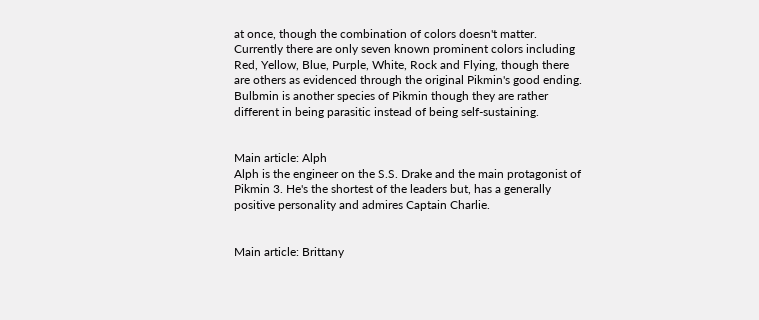at once, though the combination of colors doesn't matter. Currently there are only seven known prominent colors including Red, Yellow, Blue, Purple, White, Rock and Flying, though there are others as evidenced through the original Pikmin's good ending. Bulbmin is another species of Pikmin though they are rather different in being parasitic instead of being self-sustaining.


Main article: Alph
Alph is the engineer on the S.S. Drake and the main protagonist of Pikmin 3. He's the shortest of the leaders but, has a generally positive personality and admires Captain Charlie.


Main article: Brittany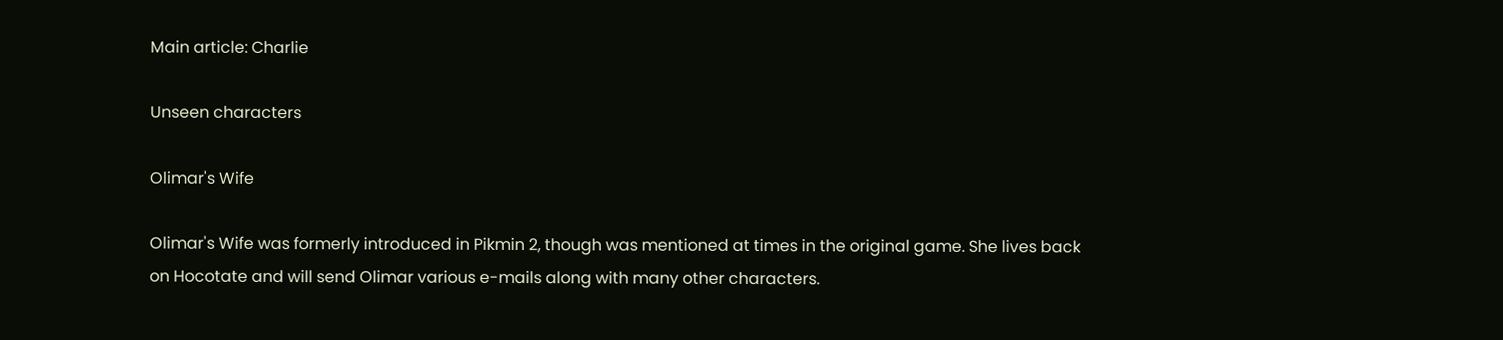Main article: Charlie

Unseen characters

Olimar's Wife

Olimar's Wife was formerly introduced in Pikmin 2, though was mentioned at times in the original game. She lives back on Hocotate and will send Olimar various e-mails along with many other characters.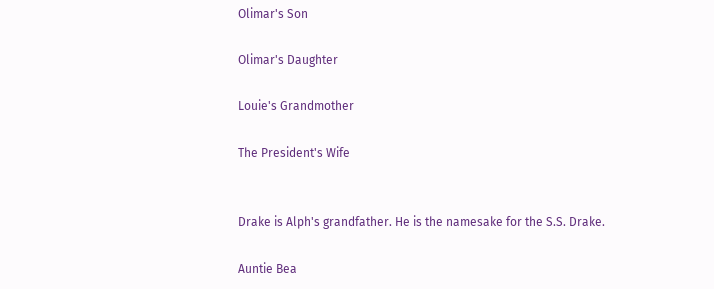Olimar's Son

Olimar's Daughter

Louie's Grandmother

The President's Wife


Drake is Alph's grandfather. He is the namesake for the S.S. Drake.

Auntie Bea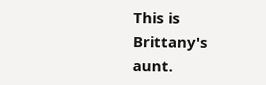This is Brittany's aunt.